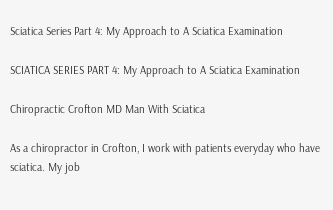Sciatica Series Part 4: My Approach to A Sciatica Examination

SCIATICA SERIES PART 4: My Approach to A Sciatica Examination

Chiropractic Crofton MD Man With Sciatica

As a chiropractor in Crofton, I work with patients everyday who have sciatica. My job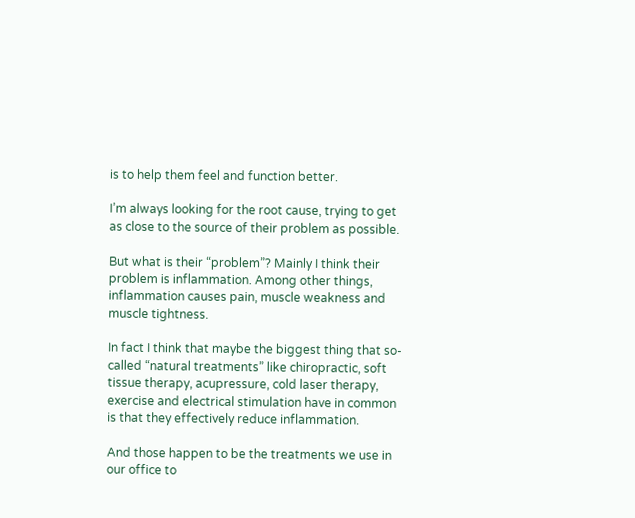is to help them feel and function better.

I’m always looking for the root cause, trying to get as close to the source of their problem as possible.

But what is their “problem”? Mainly I think their problem is inflammation. Among other things, inflammation causes pain, muscle weakness and muscle tightness.

In fact I think that maybe the biggest thing that so-called “natural treatments” like chiropractic, soft tissue therapy, acupressure, cold laser therapy, exercise and electrical stimulation have in common is that they effectively reduce inflammation.

And those happen to be the treatments we use in our office to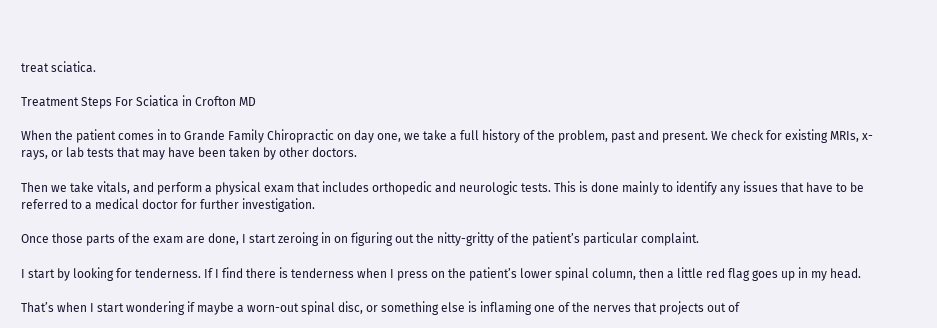treat sciatica.

Treatment Steps For Sciatica in Crofton MD

When the patient comes in to Grande Family Chiropractic on day one, we take a full history of the problem, past and present. We check for existing MRIs, x-rays, or lab tests that may have been taken by other doctors.

Then we take vitals, and perform a physical exam that includes orthopedic and neurologic tests. This is done mainly to identify any issues that have to be referred to a medical doctor for further investigation.

Once those parts of the exam are done, I start zeroing in on figuring out the nitty-gritty of the patient’s particular complaint.

I start by looking for tenderness. If I find there is tenderness when I press on the patient’s lower spinal column, then a little red flag goes up in my head.

That’s when I start wondering if maybe a worn-out spinal disc, or something else is inflaming one of the nerves that projects out of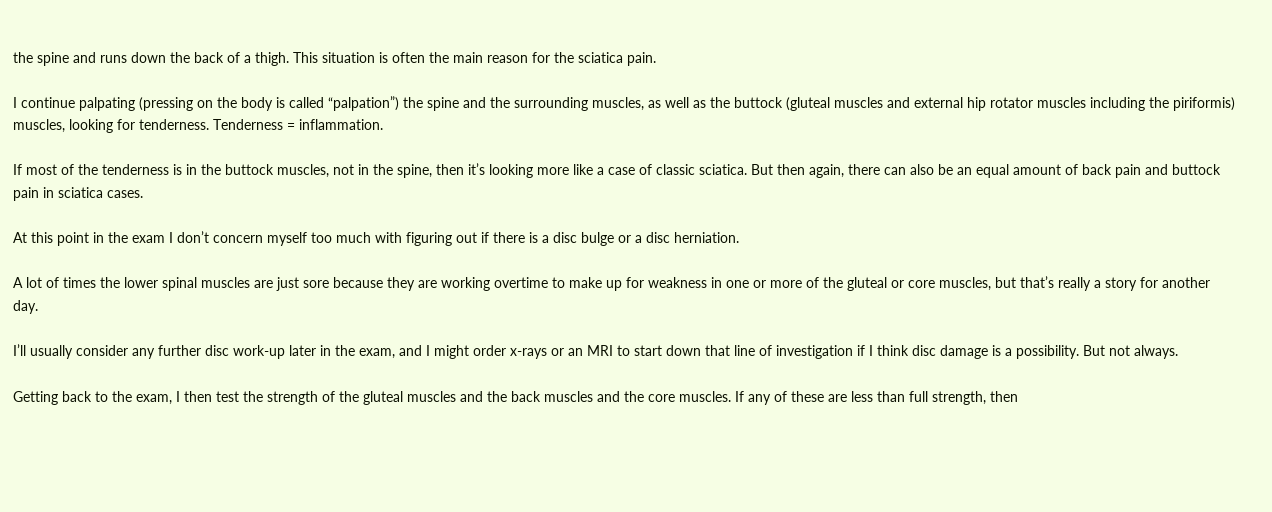the spine and runs down the back of a thigh. This situation is often the main reason for the sciatica pain.

I continue palpating (pressing on the body is called “palpation”) the spine and the surrounding muscles, as well as the buttock (gluteal muscles and external hip rotator muscles including the piriformis) muscles, looking for tenderness. Tenderness = inflammation.

If most of the tenderness is in the buttock muscles, not in the spine, then it’s looking more like a case of classic sciatica. But then again, there can also be an equal amount of back pain and buttock pain in sciatica cases.

At this point in the exam I don’t concern myself too much with figuring out if there is a disc bulge or a disc herniation.

A lot of times the lower spinal muscles are just sore because they are working overtime to make up for weakness in one or more of the gluteal or core muscles, but that’s really a story for another day.

I’ll usually consider any further disc work-up later in the exam, and I might order x-rays or an MRI to start down that line of investigation if I think disc damage is a possibility. But not always.

Getting back to the exam, I then test the strength of the gluteal muscles and the back muscles and the core muscles. If any of these are less than full strength, then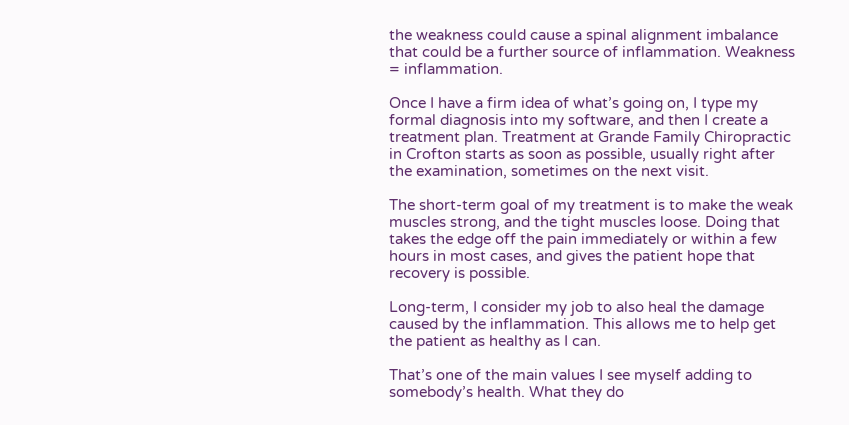the weakness could cause a spinal alignment imbalance that could be a further source of inflammation. Weakness = inflammation.

Once I have a firm idea of what’s going on, I type my formal diagnosis into my software, and then I create a treatment plan. Treatment at Grande Family Chiropractic in Crofton starts as soon as possible, usually right after the examination, sometimes on the next visit.

The short-term goal of my treatment is to make the weak muscles strong, and the tight muscles loose. Doing that takes the edge off the pain immediately or within a few hours in most cases, and gives the patient hope that recovery is possible.

Long-term, I consider my job to also heal the damage caused by the inflammation. This allows me to help get the patient as healthy as I can.

That’s one of the main values I see myself adding to somebody’s health. What they do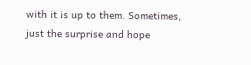with it is up to them. Sometimes, just the surprise and hope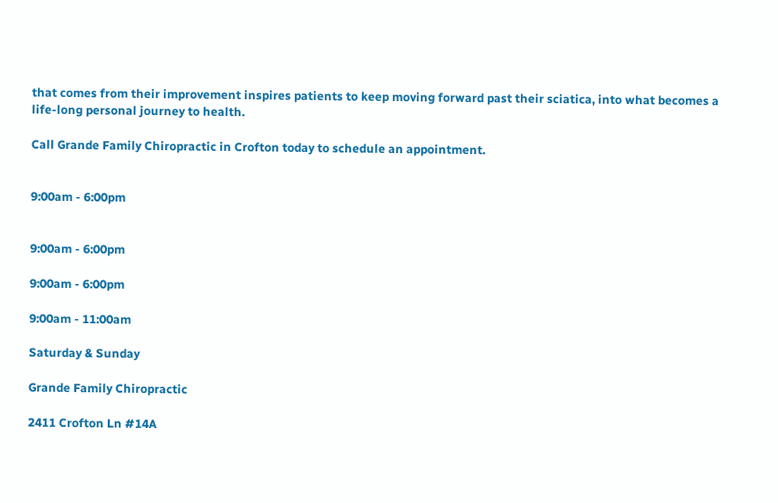that comes from their improvement inspires patients to keep moving forward past their sciatica, into what becomes a life-long personal journey to health.

Call Grande Family Chiropractic in Crofton today to schedule an appointment.


9:00am - 6:00pm


9:00am - 6:00pm

9:00am - 6:00pm

9:00am - 11:00am

Saturday & Sunday

Grande Family Chiropractic

2411 Crofton Ln #14A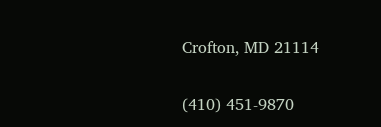Crofton, MD 21114

(410) 451-9870